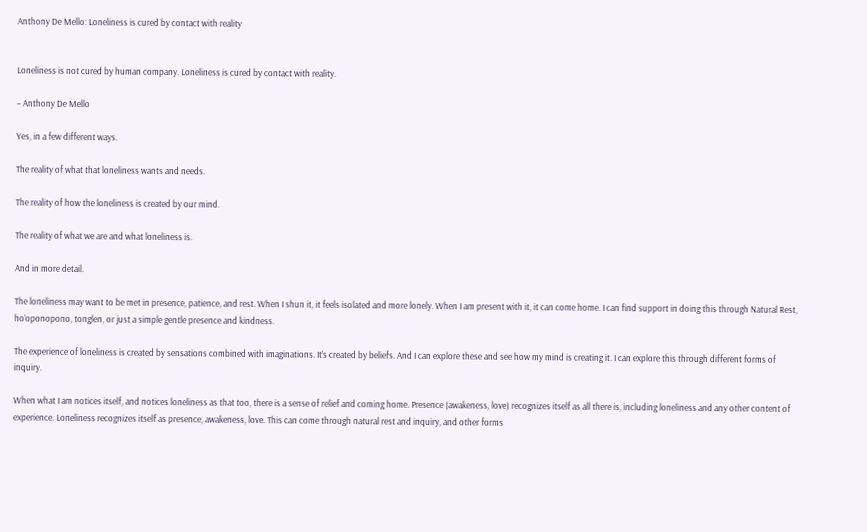Anthony De Mello: Loneliness is cured by contact with reality


Loneliness is not cured by human company. Loneliness is cured by contact with reality.

– Anthony De Mello

Yes, in a few different ways.

The reality of what that loneliness wants and needs.

The reality of how the loneliness is created by our mind.

The reality of what we are and what loneliness is.

And in more detail.

The loneliness may want to be met in presence, patience, and rest. When I shun it, it feels isolated and more lonely. When I am present with it, it can come home. I can find support in doing this through Natural Rest, ho’oponopono, tonglen, or just a simple gentle presence and kindness.

The experience of loneliness is created by sensations combined with imaginations. It’s created by beliefs. And I can explore these and see how my mind is creating it. I can explore this through different forms of inquiry.

When what I am notices itself, and notices loneliness as that too, there is a sense of relief and coming home. Presence (awakeness, love) recognizes itself as all there is, including loneliness and any other content of experience. Loneliness recognizes itself as presence, awakeness, love. This can come through natural rest and inquiry, and other forms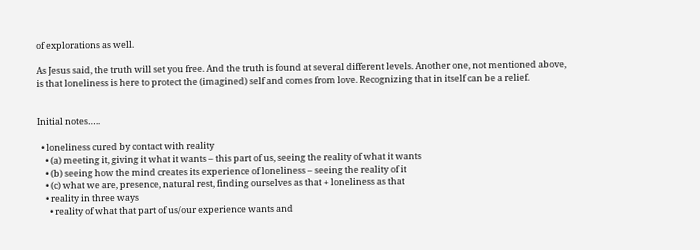of explorations as well.

As Jesus said, the truth will set you free. And the truth is found at several different levels. Another one, not mentioned above, is that loneliness is here to protect the (imagined) self and comes from love. Recognizing that in itself can be a relief.


Initial notes…..

  • loneliness cured by contact with reality
    • (a) meeting it, giving it what it wants – this part of us, seeing the reality of what it wants
    • (b) seeing how the mind creates its experience of loneliness – seeing the reality of it
    • (c) what we are, presence, natural rest, finding ourselves as that + loneliness as that
    • reality in three ways
      • reality of what that part of us/our experience wants and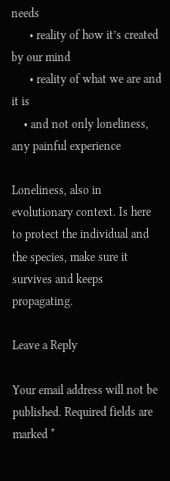needs
      • reality of how it’s created by our mind
      • reality of what we are and it is
    • and not only loneliness, any painful experience

Loneliness, also in evolutionary context. Is here to protect the individual and the species, make sure it survives and keeps propagating.

Leave a Reply

Your email address will not be published. Required fields are marked *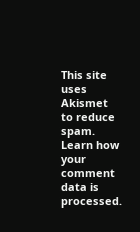This site uses Akismet to reduce spam. Learn how your comment data is processed.